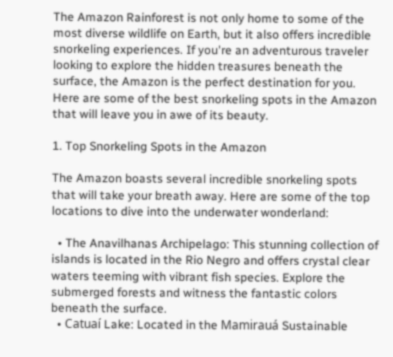The Amazon Rainforest is not only home to some of the most diverse wildlife on Earth, but it also offers incredible snorkeling experiences. If you're an adventurous traveler looking to explore the hidden treasures beneath the surface, the Amazon is the perfect destination for you. Here are some of the best snorkeling spots in the Amazon that will leave you in awe of its beauty.

1. Top Snorkeling Spots in the Amazon

The Amazon boasts several incredible snorkeling spots that will take your breath away. Here are some of the top locations to dive into the underwater wonderland:

  • The Anavilhanas Archipelago: This stunning collection of islands is located in the Rio Negro and offers crystal clear waters teeming with vibrant fish species. Explore the submerged forests and witness the fantastic colors beneath the surface.
  • Catuaí Lake: Located in the Mamirauá Sustainable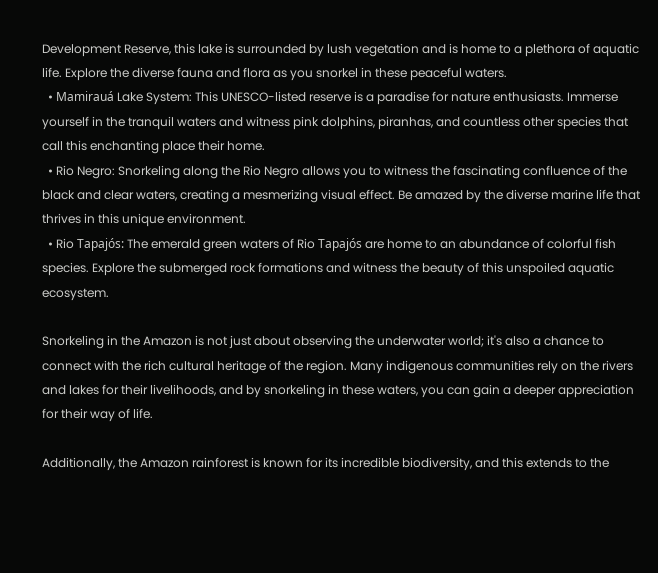Development Reserve, this lake is surrounded by lush vegetation and is home to a plethora of aquatic life. Explore the diverse fauna and flora as you snorkel in these peaceful waters.
  • Mamirauá Lake System: This UNESCO-listed reserve is a paradise for nature enthusiasts. Immerse yourself in the tranquil waters and witness pink dolphins, piranhas, and countless other species that call this enchanting place their home.
  • Rio Negro: Snorkeling along the Rio Negro allows you to witness the fascinating confluence of the black and clear waters, creating a mesmerizing visual effect. Be amazed by the diverse marine life that thrives in this unique environment.
  • Rio Tapajós: The emerald green waters of Rio Tapajós are home to an abundance of colorful fish species. Explore the submerged rock formations and witness the beauty of this unspoiled aquatic ecosystem.

Snorkeling in the Amazon is not just about observing the underwater world; it's also a chance to connect with the rich cultural heritage of the region. Many indigenous communities rely on the rivers and lakes for their livelihoods, and by snorkeling in these waters, you can gain a deeper appreciation for their way of life.

Additionally, the Amazon rainforest is known for its incredible biodiversity, and this extends to the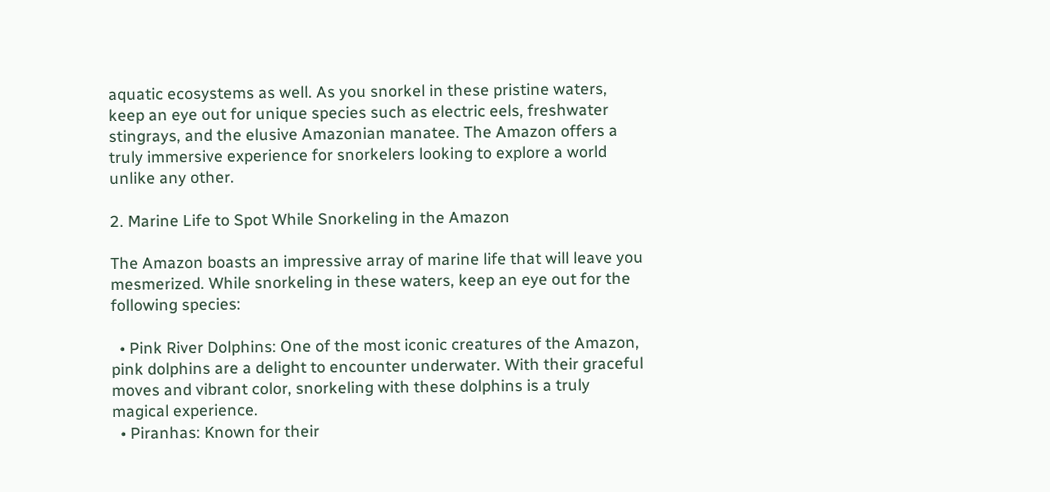aquatic ecosystems as well. As you snorkel in these pristine waters, keep an eye out for unique species such as electric eels, freshwater stingrays, and the elusive Amazonian manatee. The Amazon offers a truly immersive experience for snorkelers looking to explore a world unlike any other.

2. Marine Life to Spot While Snorkeling in the Amazon

The Amazon boasts an impressive array of marine life that will leave you mesmerized. While snorkeling in these waters, keep an eye out for the following species:

  • Pink River Dolphins: One of the most iconic creatures of the Amazon, pink dolphins are a delight to encounter underwater. With their graceful moves and vibrant color, snorkeling with these dolphins is a truly magical experience.
  • Piranhas: Known for their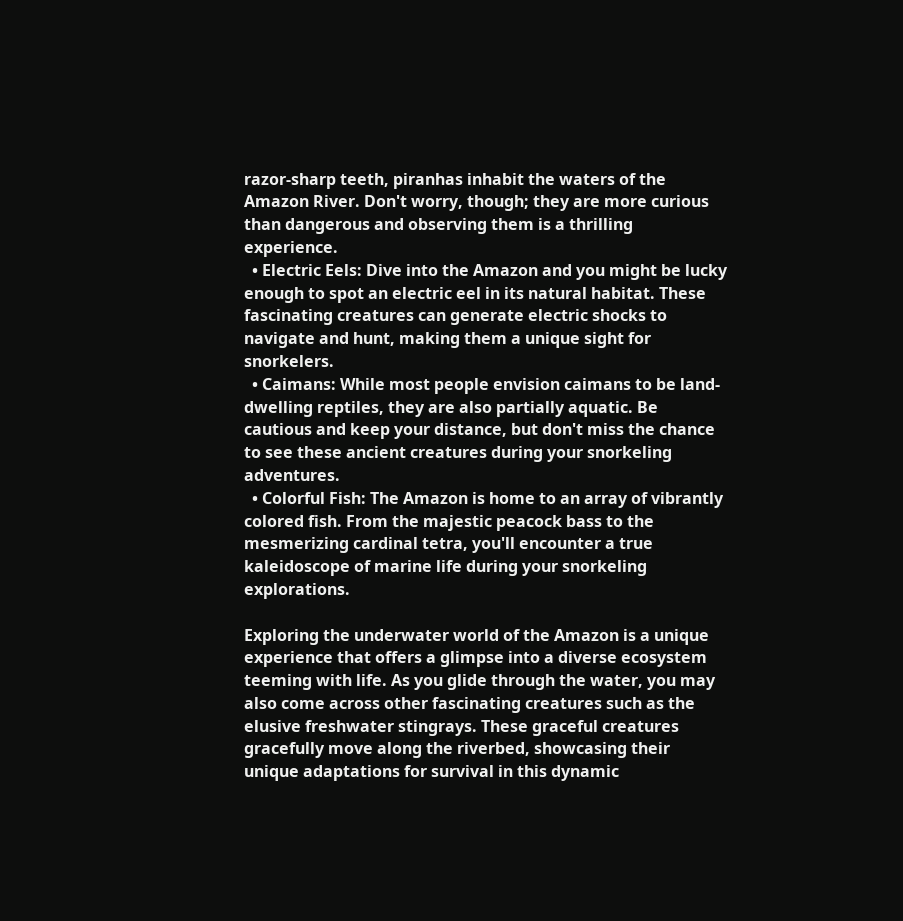razor-sharp teeth, piranhas inhabit the waters of the Amazon River. Don't worry, though; they are more curious than dangerous and observing them is a thrilling experience.
  • Electric Eels: Dive into the Amazon and you might be lucky enough to spot an electric eel in its natural habitat. These fascinating creatures can generate electric shocks to navigate and hunt, making them a unique sight for snorkelers.
  • Caimans: While most people envision caimans to be land-dwelling reptiles, they are also partially aquatic. Be cautious and keep your distance, but don't miss the chance to see these ancient creatures during your snorkeling adventures.
  • Colorful Fish: The Amazon is home to an array of vibrantly colored fish. From the majestic peacock bass to the mesmerizing cardinal tetra, you'll encounter a true kaleidoscope of marine life during your snorkeling explorations.

Exploring the underwater world of the Amazon is a unique experience that offers a glimpse into a diverse ecosystem teeming with life. As you glide through the water, you may also come across other fascinating creatures such as the elusive freshwater stingrays. These graceful creatures gracefully move along the riverbed, showcasing their unique adaptations for survival in this dynamic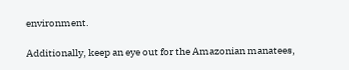environment.

Additionally, keep an eye out for the Amazonian manatees,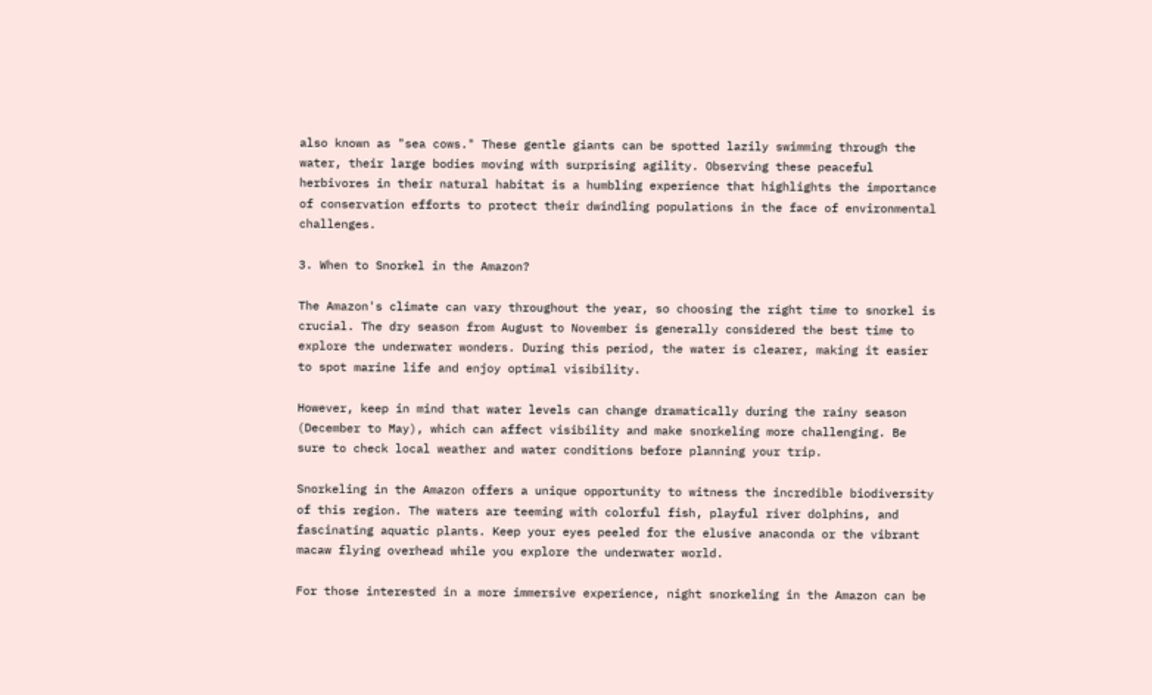also known as "sea cows." These gentle giants can be spotted lazily swimming through the water, their large bodies moving with surprising agility. Observing these peaceful herbivores in their natural habitat is a humbling experience that highlights the importance of conservation efforts to protect their dwindling populations in the face of environmental challenges.

3. When to Snorkel in the Amazon?

The Amazon's climate can vary throughout the year, so choosing the right time to snorkel is crucial. The dry season from August to November is generally considered the best time to explore the underwater wonders. During this period, the water is clearer, making it easier to spot marine life and enjoy optimal visibility.

However, keep in mind that water levels can change dramatically during the rainy season (December to May), which can affect visibility and make snorkeling more challenging. Be sure to check local weather and water conditions before planning your trip.

Snorkeling in the Amazon offers a unique opportunity to witness the incredible biodiversity of this region. The waters are teeming with colorful fish, playful river dolphins, and fascinating aquatic plants. Keep your eyes peeled for the elusive anaconda or the vibrant macaw flying overhead while you explore the underwater world.

For those interested in a more immersive experience, night snorkeling in the Amazon can be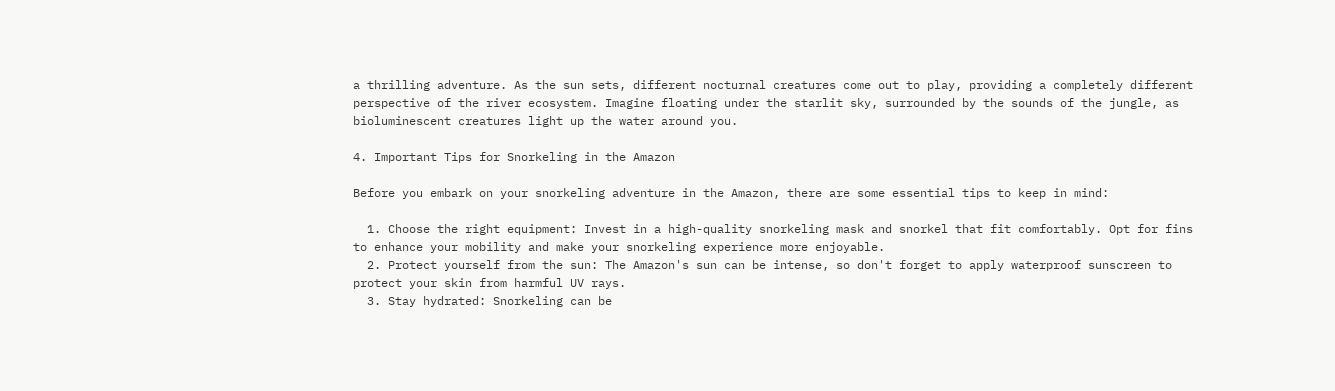a thrilling adventure. As the sun sets, different nocturnal creatures come out to play, providing a completely different perspective of the river ecosystem. Imagine floating under the starlit sky, surrounded by the sounds of the jungle, as bioluminescent creatures light up the water around you.

4. Important Tips for Snorkeling in the Amazon

Before you embark on your snorkeling adventure in the Amazon, there are some essential tips to keep in mind:

  1. Choose the right equipment: Invest in a high-quality snorkeling mask and snorkel that fit comfortably. Opt for fins to enhance your mobility and make your snorkeling experience more enjoyable.
  2. Protect yourself from the sun: The Amazon's sun can be intense, so don't forget to apply waterproof sunscreen to protect your skin from harmful UV rays.
  3. Stay hydrated: Snorkeling can be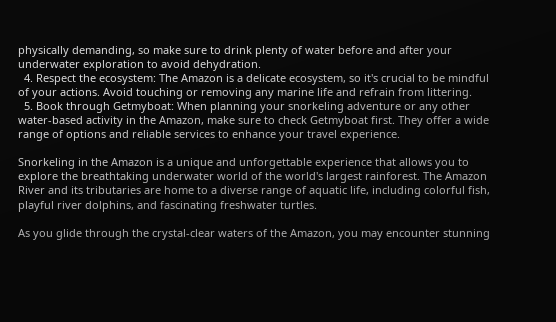physically demanding, so make sure to drink plenty of water before and after your underwater exploration to avoid dehydration.
  4. Respect the ecosystem: The Amazon is a delicate ecosystem, so it's crucial to be mindful of your actions. Avoid touching or removing any marine life and refrain from littering.
  5. Book through Getmyboat: When planning your snorkeling adventure or any other water-based activity in the Amazon, make sure to check Getmyboat first. They offer a wide range of options and reliable services to enhance your travel experience.

Snorkeling in the Amazon is a unique and unforgettable experience that allows you to explore the breathtaking underwater world of the world's largest rainforest. The Amazon River and its tributaries are home to a diverse range of aquatic life, including colorful fish, playful river dolphins, and fascinating freshwater turtles.

As you glide through the crystal-clear waters of the Amazon, you may encounter stunning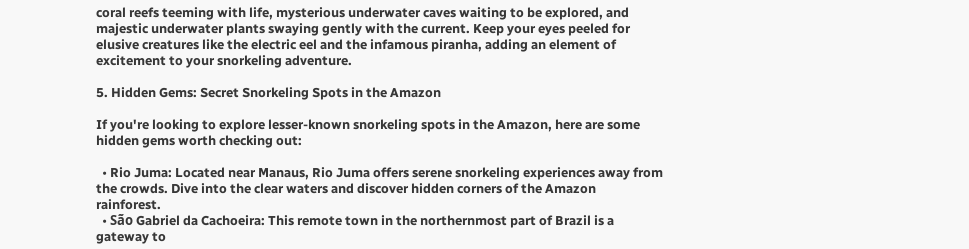coral reefs teeming with life, mysterious underwater caves waiting to be explored, and majestic underwater plants swaying gently with the current. Keep your eyes peeled for elusive creatures like the electric eel and the infamous piranha, adding an element of excitement to your snorkeling adventure.

5. Hidden Gems: Secret Snorkeling Spots in the Amazon

If you're looking to explore lesser-known snorkeling spots in the Amazon, here are some hidden gems worth checking out:

  • Rio Juma: Located near Manaus, Rio Juma offers serene snorkeling experiences away from the crowds. Dive into the clear waters and discover hidden corners of the Amazon rainforest.
  • São Gabriel da Cachoeira: This remote town in the northernmost part of Brazil is a gateway to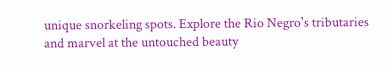unique snorkeling spots. Explore the Rio Negro's tributaries and marvel at the untouched beauty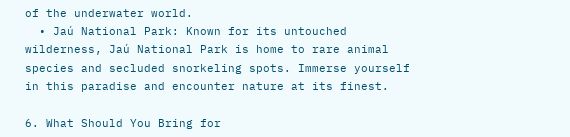of the underwater world.
  • Jaú National Park: Known for its untouched wilderness, Jaú National Park is home to rare animal species and secluded snorkeling spots. Immerse yourself in this paradise and encounter nature at its finest.

6. What Should You Bring for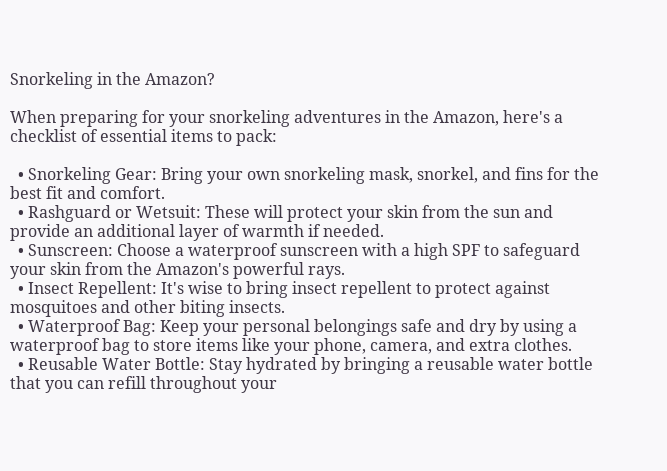Snorkeling in the Amazon?

When preparing for your snorkeling adventures in the Amazon, here's a checklist of essential items to pack:

  • Snorkeling Gear: Bring your own snorkeling mask, snorkel, and fins for the best fit and comfort.
  • Rashguard or Wetsuit: These will protect your skin from the sun and provide an additional layer of warmth if needed.
  • Sunscreen: Choose a waterproof sunscreen with a high SPF to safeguard your skin from the Amazon's powerful rays.
  • Insect Repellent: It's wise to bring insect repellent to protect against mosquitoes and other biting insects.
  • Waterproof Bag: Keep your personal belongings safe and dry by using a waterproof bag to store items like your phone, camera, and extra clothes.
  • Reusable Water Bottle: Stay hydrated by bringing a reusable water bottle that you can refill throughout your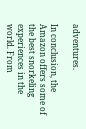adventures.

In conclusion, the Amazon offers some of the best snorkeling experiences in the world. From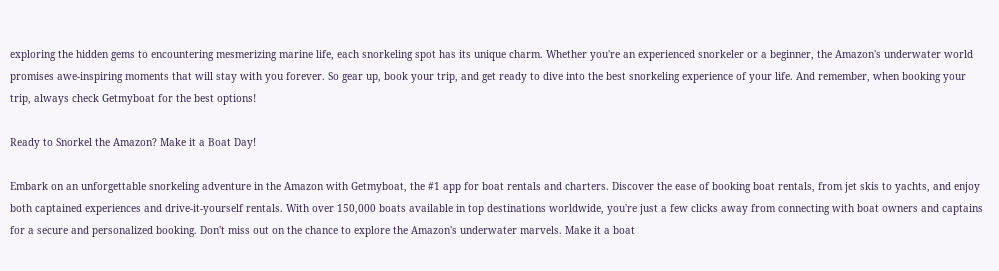exploring the hidden gems to encountering mesmerizing marine life, each snorkeling spot has its unique charm. Whether you're an experienced snorkeler or a beginner, the Amazon's underwater world promises awe-inspiring moments that will stay with you forever. So gear up, book your trip, and get ready to dive into the best snorkeling experience of your life. And remember, when booking your trip, always check Getmyboat for the best options!

Ready to Snorkel the Amazon? Make it a Boat Day!

Embark on an unforgettable snorkeling adventure in the Amazon with Getmyboat, the #1 app for boat rentals and charters. Discover the ease of booking boat rentals, from jet skis to yachts, and enjoy both captained experiences and drive-it-yourself rentals. With over 150,000 boats available in top destinations worldwide, you're just a few clicks away from connecting with boat owners and captains for a secure and personalized booking. Don't miss out on the chance to explore the Amazon's underwater marvels. Make it a boat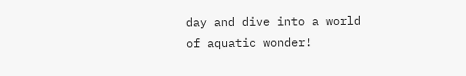day and dive into a world of aquatic wonder!